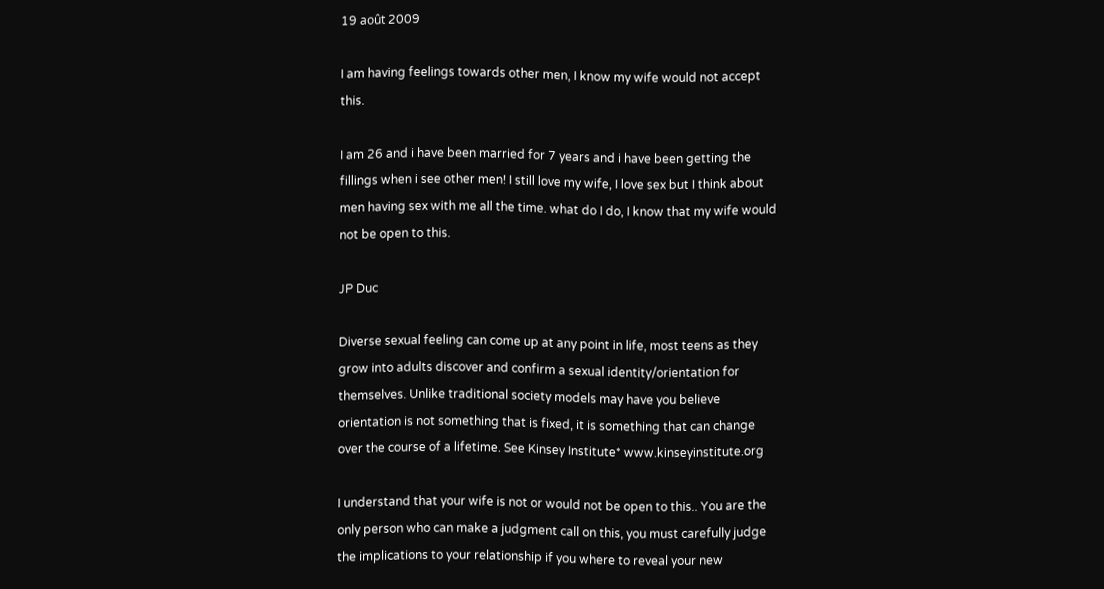19 août 2009

I am having feelings towards other men, I know my wife would not accept this.

I am 26 and i have been married for 7 years and i have been getting the fillings when i see other men! I still love my wife, I love sex but I think about men having sex with me all the time. what do I do, I know that my wife would not be open to this.

JP Duc

Diverse sexual feeling can come up at any point in life, most teens as they grow into adults discover and confirm a sexual identity/orientation for themselves. Unlike traditional society models may have you believe orientation is not something that is fixed, it is something that can change over the course of a lifetime. See Kinsey Institute* www.kinseyinstitute.org

I understand that your wife is not or would not be open to this.. You are the only person who can make a judgment call on this, you must carefully judge the implications to your relationship if you where to reveal your new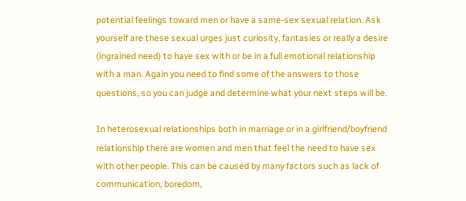potential feelings toward men or have a same-sex sexual relation. Ask yourself are these sexual urges just curiosity, fantasies or really a desire (ingrained need) to have sex with or be in a full emotional relationship with a man. Again you need to find some of the answers to those questions, so you can judge and determine what your next steps will be.

In heterosexual relationships both in marriage or in a girlfriend/boyfriend relationship there are women and men that feel the need to have sex with other people. This can be caused by many factors such as lack of communication, boredom,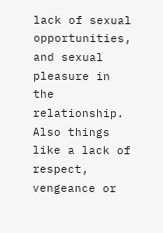lack of sexual opportunities, and sexual pleasure in the relationship. Also things like a lack of respect, vengeance or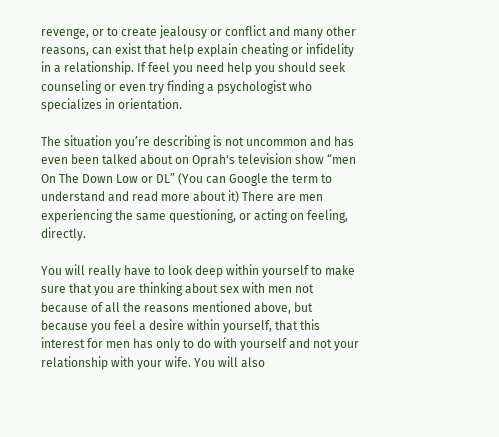revenge, or to create jealousy or conflict and many other reasons, can exist that help explain cheating or infidelity in a relationship. If feel you need help you should seek counseling or even try finding a psychologist who specializes in orientation.

The situation you’re describing is not uncommon and has even been talked about on Oprah's television show “men On The Down Low or DL” (You can Google the term to understand and read more about it) There are men experiencing the same questioning, or acting on feeling, directly.

You will really have to look deep within yourself to make sure that you are thinking about sex with men not because of all the reasons mentioned above, but because you feel a desire within yourself, that this interest for men has only to do with yourself and not your relationship with your wife. You will also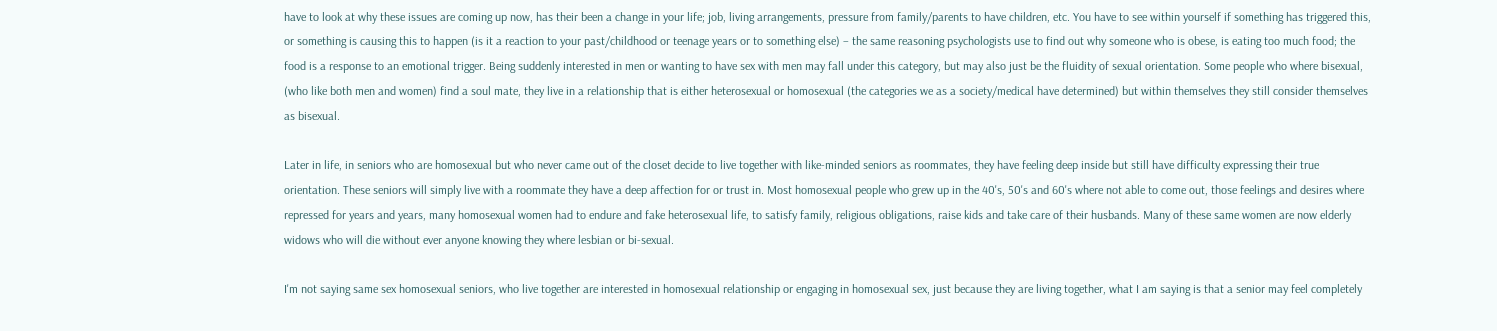have to look at why these issues are coming up now, has their been a change in your life; job, living arrangements, pressure from family/parents to have children, etc. You have to see within yourself if something has triggered this, or something is causing this to happen (is it a reaction to your past/childhood or teenage years or to something else) – the same reasoning psychologists use to find out why someone who is obese, is eating too much food; the food is a response to an emotional trigger. Being suddenly interested in men or wanting to have sex with men may fall under this category, but may also just be the fluidity of sexual orientation. Some people who where bisexual, (who like both men and women) find a soul mate, they live in a relationship that is either heterosexual or homosexual (the categories we as a society/medical have determined) but within themselves they still consider themselves as bisexual.

Later in life, in seniors who are homosexual but who never came out of the closet decide to live together with like-minded seniors as roommates, they have feeling deep inside but still have difficulty expressing their true orientation. These seniors will simply live with a roommate they have a deep affection for or trust in. Most homosexual people who grew up in the 40's, 50's and 60's where not able to come out, those feelings and desires where repressed for years and years, many homosexual women had to endure and fake heterosexual life, to satisfy family, religious obligations, raise kids and take care of their husbands. Many of these same women are now elderly widows who will die without ever anyone knowing they where lesbian or bi-sexual.

I'm not saying same sex homosexual seniors, who live together are interested in homosexual relationship or engaging in homosexual sex, just because they are living together, what I am saying is that a senior may feel completely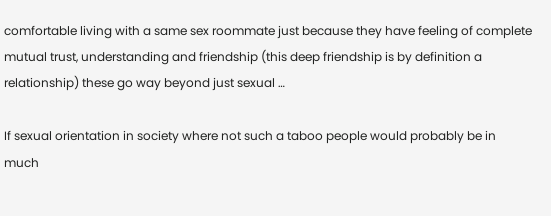comfortable living with a same sex roommate just because they have feeling of complete mutual trust, understanding and friendship (this deep friendship is by definition a relationship) these go way beyond just sexual …

If sexual orientation in society where not such a taboo people would probably be in much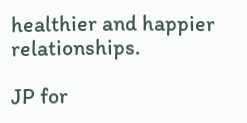healthier and happier relationships.

JP for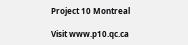Project 10 Montreal

Visit www.p10.qc.ca